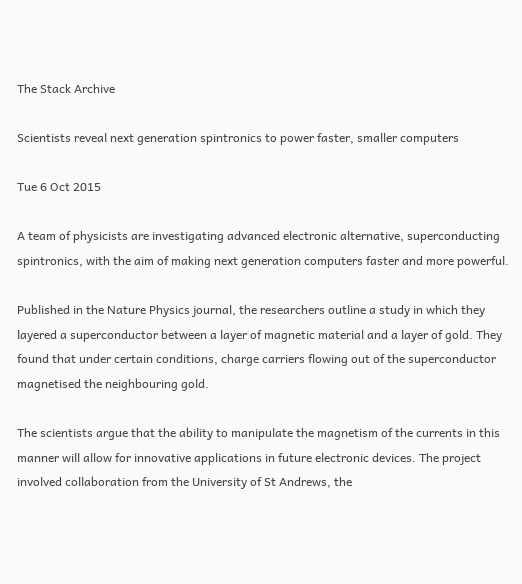The Stack Archive

Scientists reveal next generation spintronics to power faster, smaller computers

Tue 6 Oct 2015

A team of physicists are investigating advanced electronic alternative, superconducting spintronics, with the aim of making next generation computers faster and more powerful.

Published in the Nature Physics journal, the researchers outline a study in which they layered a superconductor between a layer of magnetic material and a layer of gold. They found that under certain conditions, charge carriers flowing out of the superconductor magnetised the neighbouring gold.

The scientists argue that the ability to manipulate the magnetism of the currents in this manner will allow for innovative applications in future electronic devices. The project involved collaboration from the University of St Andrews, the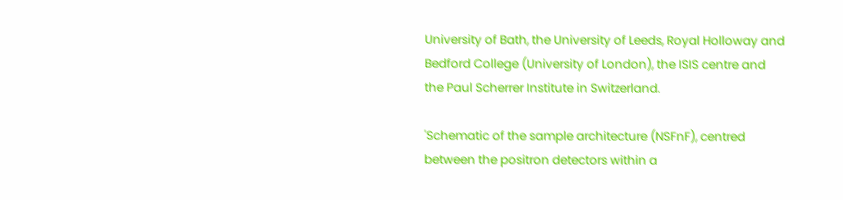University of Bath, the University of Leeds, Royal Holloway and Bedford College (University of London), the ISIS centre and the Paul Scherrer Institute in Switzerland.

'Schematic of the sample architecture (NSFnF), centred between the positron detectors within a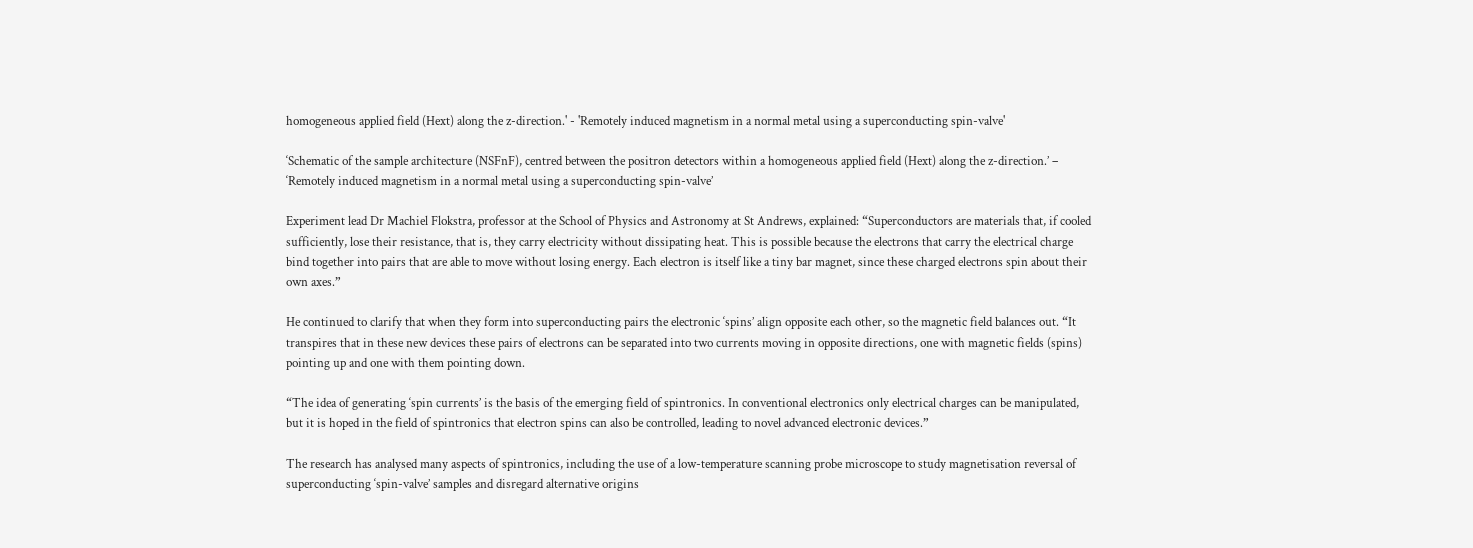homogeneous applied field (Hext) along the z-direction.' - 'Remotely induced magnetism in a normal metal using a superconducting spin-valve'

‘Schematic of the sample architecture (NSFnF), centred between the positron detectors within a homogeneous applied field (Hext) along the z-direction.’ – ‘Remotely induced magnetism in a normal metal using a superconducting spin-valve’

Experiment lead Dr Machiel Flokstra, professor at the School of Physics and Astronomy at St Andrews, explained: “Superconductors are materials that, if cooled sufficiently, lose their resistance, that is, they carry electricity without dissipating heat. This is possible because the electrons that carry the electrical charge bind together into pairs that are able to move without losing energy. Each electron is itself like a tiny bar magnet, since these charged electrons spin about their own axes.”

He continued to clarify that when they form into superconducting pairs the electronic ‘spins’ align opposite each other, so the magnetic field balances out. “It transpires that in these new devices these pairs of electrons can be separated into two currents moving in opposite directions, one with magnetic fields (spins) pointing up and one with them pointing down.

“The idea of generating ‘spin currents’ is the basis of the emerging field of spintronics. In conventional electronics only electrical charges can be manipulated, but it is hoped in the field of spintronics that electron spins can also be controlled, leading to novel advanced electronic devices.”

The research has analysed many aspects of spintronics, including the use of a low-temperature scanning probe microscope to study magnetisation reversal of superconducting ‘spin-valve’ samples and disregard alternative origins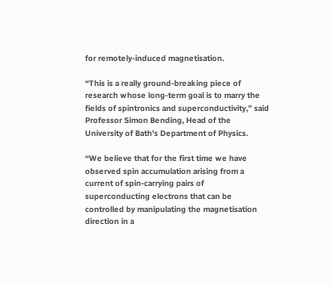for remotely-induced magnetisation.

“This is a really ground-breaking piece of research whose long-term goal is to marry the fields of spintronics and superconductivity,” said Professor Simon Bending, Head of the University of Bath’s Department of Physics.

“We believe that for the first time we have observed spin accumulation arising from a current of spin-carrying pairs of superconducting electrons that can be controlled by manipulating the magnetisation direction in a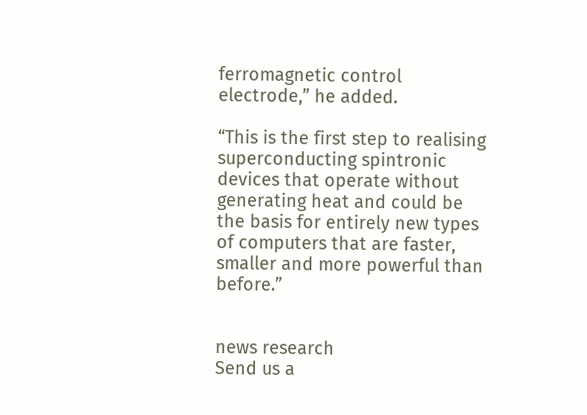ferromagnetic control electrode,” he added.

“This is the first step to realising superconducting spintronic devices that operate without generating heat and could be the basis for entirely new types of computers that are faster, smaller and more powerful than before.”


news research
Send us a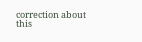correction about this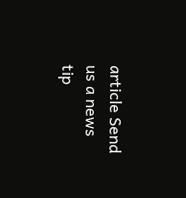article Send us a news tip